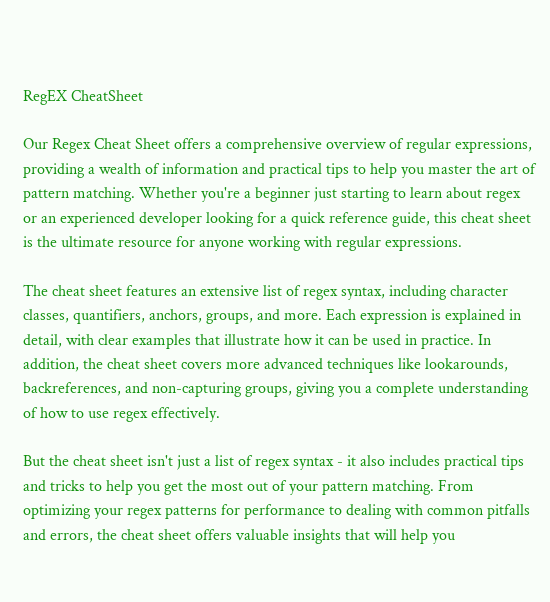RegEX CheatSheet

Our Regex Cheat Sheet offers a comprehensive overview of regular expressions, providing a wealth of information and practical tips to help you master the art of pattern matching. Whether you're a beginner just starting to learn about regex or an experienced developer looking for a quick reference guide, this cheat sheet is the ultimate resource for anyone working with regular expressions.

The cheat sheet features an extensive list of regex syntax, including character classes, quantifiers, anchors, groups, and more. Each expression is explained in detail, with clear examples that illustrate how it can be used in practice. In addition, the cheat sheet covers more advanced techniques like lookarounds, backreferences, and non-capturing groups, giving you a complete understanding of how to use regex effectively.

But the cheat sheet isn't just a list of regex syntax - it also includes practical tips and tricks to help you get the most out of your pattern matching. From optimizing your regex patterns for performance to dealing with common pitfalls and errors, the cheat sheet offers valuable insights that will help you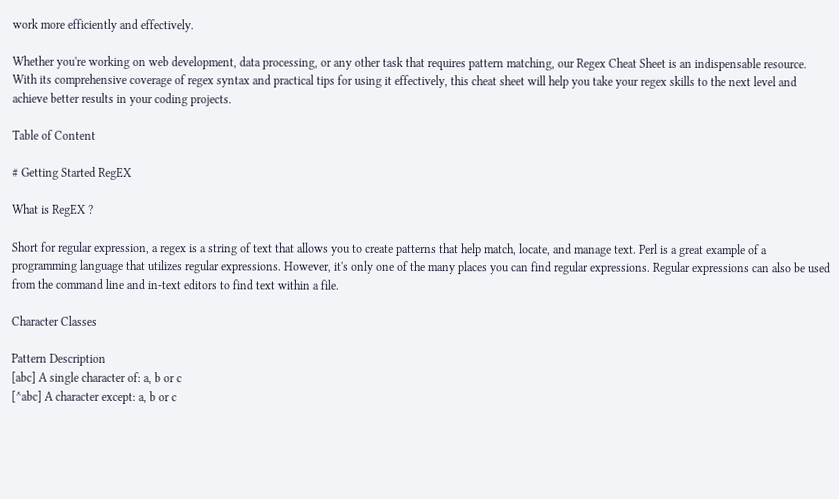work more efficiently and effectively.

Whether you're working on web development, data processing, or any other task that requires pattern matching, our Regex Cheat Sheet is an indispensable resource. With its comprehensive coverage of regex syntax and practical tips for using it effectively, this cheat sheet will help you take your regex skills to the next level and achieve better results in your coding projects.

Table of Content

# Getting Started RegEX

What is RegEX ?

Short for regular expression, a regex is a string of text that allows you to create patterns that help match, locate, and manage text. Perl is a great example of a programming language that utilizes regular expressions. However, it's only one of the many places you can find regular expressions. Regular expressions can also be used from the command line and in-text editors to find text within a file.

Character Classes

Pattern Description
[abc] A single character of: a, b or c
[^abc] A character except: a, b or c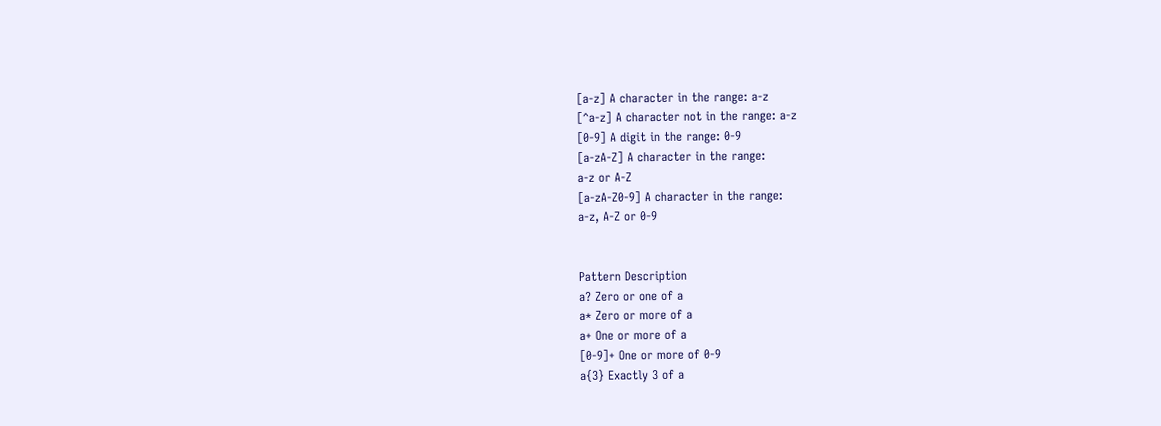[a-z] A character in the range: a-z
[^a-z] A character not in the range: a-z
[0-9] A digit in the range: 0-9
[a-zA-Z] A character in the range:
a-z or A-Z
[a-zA-Z0-9] A character in the range:
a-z, A-Z or 0-9


Pattern Description
a? Zero or one of a
a* Zero or more of a
a+ One or more of a
[0-9]+ One or more of 0-9
a{3} Exactly 3 of a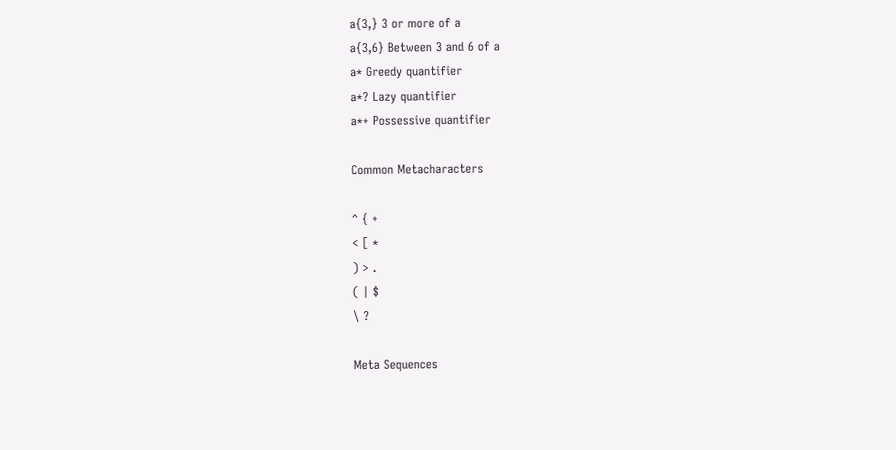a{3,} 3 or more of a
a{3,6} Between 3 and 6 of a
a* Greedy quantifier
a*? Lazy quantifier
a*+ Possessive quantifier

Common Metacharacters

^ { +
< [ *
) > .
( | $
\ ?

Meta Sequences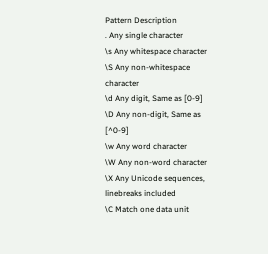Pattern Description
. Any single character
\s Any whitespace character
\S Any non-whitespace character
\d Any digit, Same as [0-9]
\D Any non-digit, Same as [^0-9]
\w Any word character
\W Any non-word character
\X Any Unicode sequences, linebreaks included
\C Match one data unit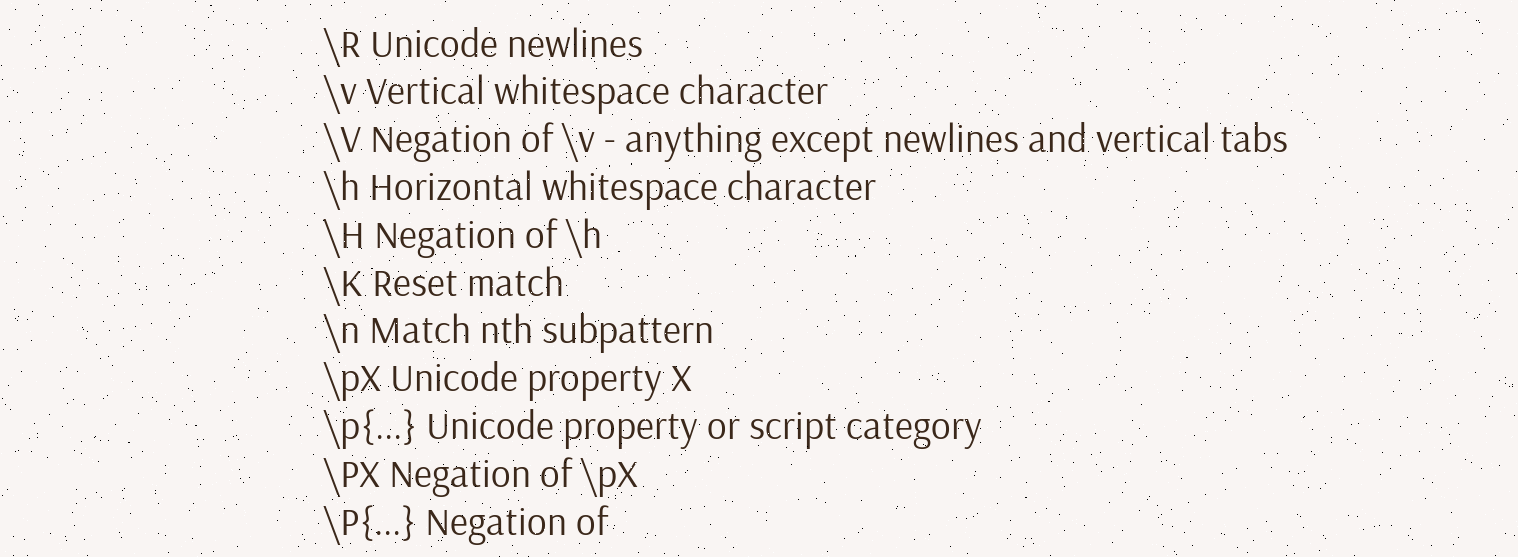\R Unicode newlines
\v Vertical whitespace character
\V Negation of \v - anything except newlines and vertical tabs
\h Horizontal whitespace character
\H Negation of \h
\K Reset match
\n Match nth subpattern
\pX Unicode property X
\p{...} Unicode property or script category
\PX Negation of \pX
\P{...} Negation of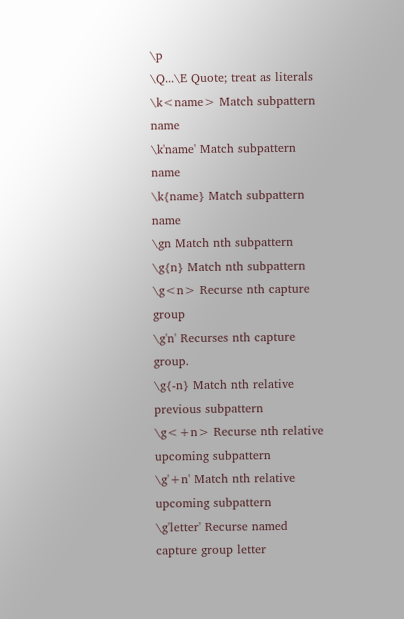\p
\Q...\E Quote; treat as literals
\k<name> Match subpattern name
\k'name' Match subpattern name
\k{name} Match subpattern name
\gn Match nth subpattern
\g{n} Match nth subpattern
\g<n> Recurse nth capture group
\g'n' Recurses nth capture group.
\g{-n} Match nth relative previous subpattern
\g<+n> Recurse nth relative upcoming subpattern
\g'+n' Match nth relative upcoming subpattern
\g'letter' Recurse named capture group letter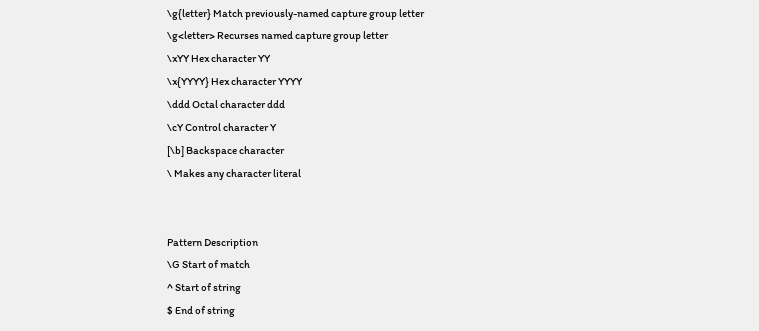\g{letter} Match previously-named capture group letter
\g<letter> Recurses named capture group letter
\xYY Hex character YY
\x{YYYY} Hex character YYYY
\ddd Octal character ddd
\cY Control character Y
[\b] Backspace character
\ Makes any character literal


Pattern Description
\G Start of match
^ Start of string
$ End of string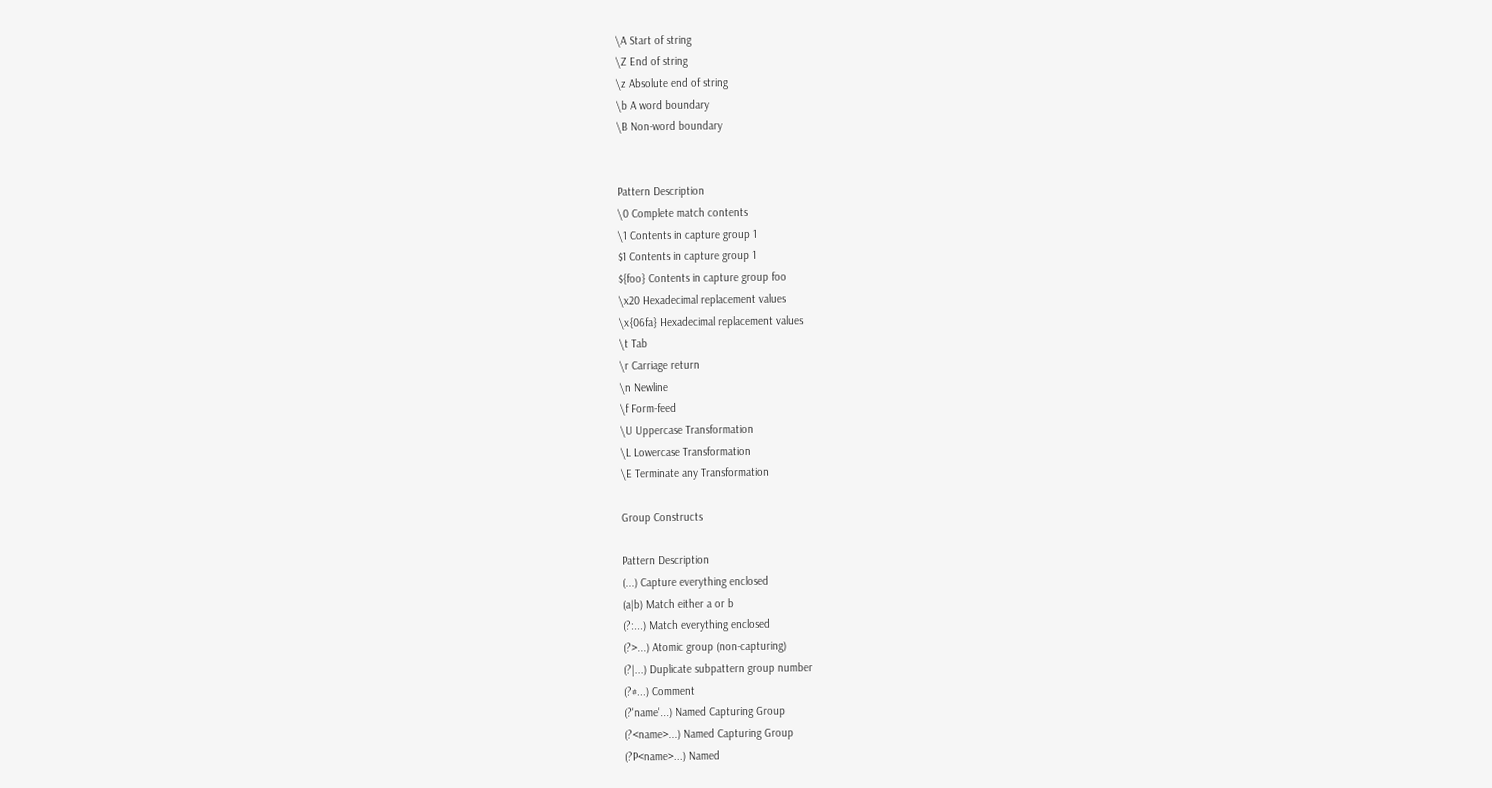\A Start of string
\Z End of string
\z Absolute end of string
\b A word boundary
\B Non-word boundary


Pattern Description
\0 Complete match contents
\1 Contents in capture group 1
$1 Contents in capture group 1
${foo} Contents in capture group foo
\x20 Hexadecimal replacement values
\x{06fa} Hexadecimal replacement values
\t Tab
\r Carriage return
\n Newline
\f Form-feed
\U Uppercase Transformation
\L Lowercase Transformation
\E Terminate any Transformation

Group Constructs

Pattern Description
(...) Capture everything enclosed
(a|b) Match either a or b
(?:...) Match everything enclosed
(?>...) Atomic group (non-capturing)
(?|...) Duplicate subpattern group number
(?#...) Comment
(?'name'...) Named Capturing Group
(?<name>...) Named Capturing Group
(?P<name>...) Named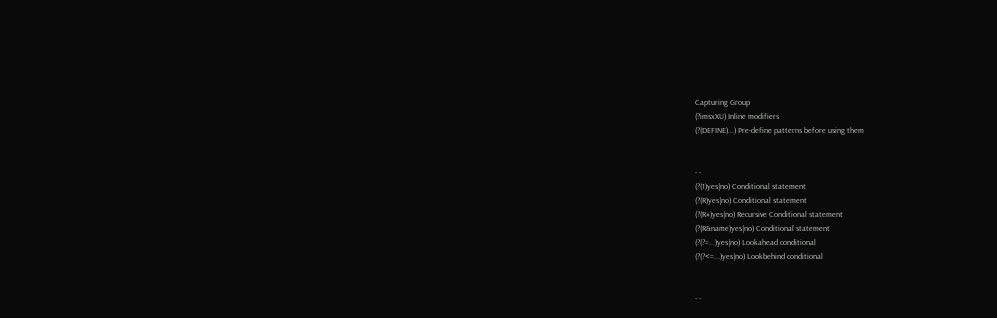Capturing Group
(?imsxXU) Inline modifiers
(?(DEFINE)...) Pre-define patterns before using them


- -
(?(1)yes|no) Conditional statement
(?(R)yes|no) Conditional statement
(?(R#)yes|no) Recursive Conditional statement
(?(R&name)yes|no) Conditional statement
(?(?=...)yes|no) Lookahead conditional
(?(?<=...)yes|no) Lookbehind conditional


- -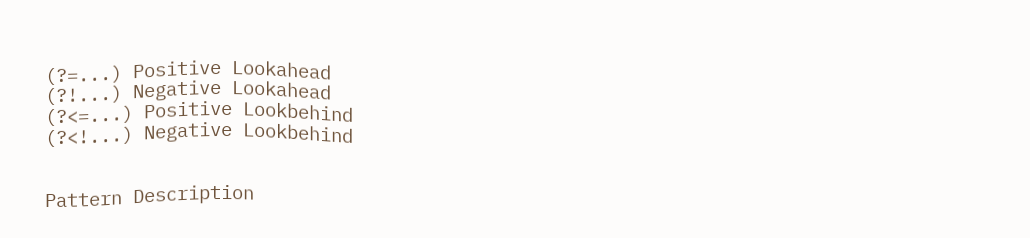(?=...) Positive Lookahead
(?!...) Negative Lookahead
(?<=...) Positive Lookbehind
(?<!...) Negative Lookbehind


Pattern Description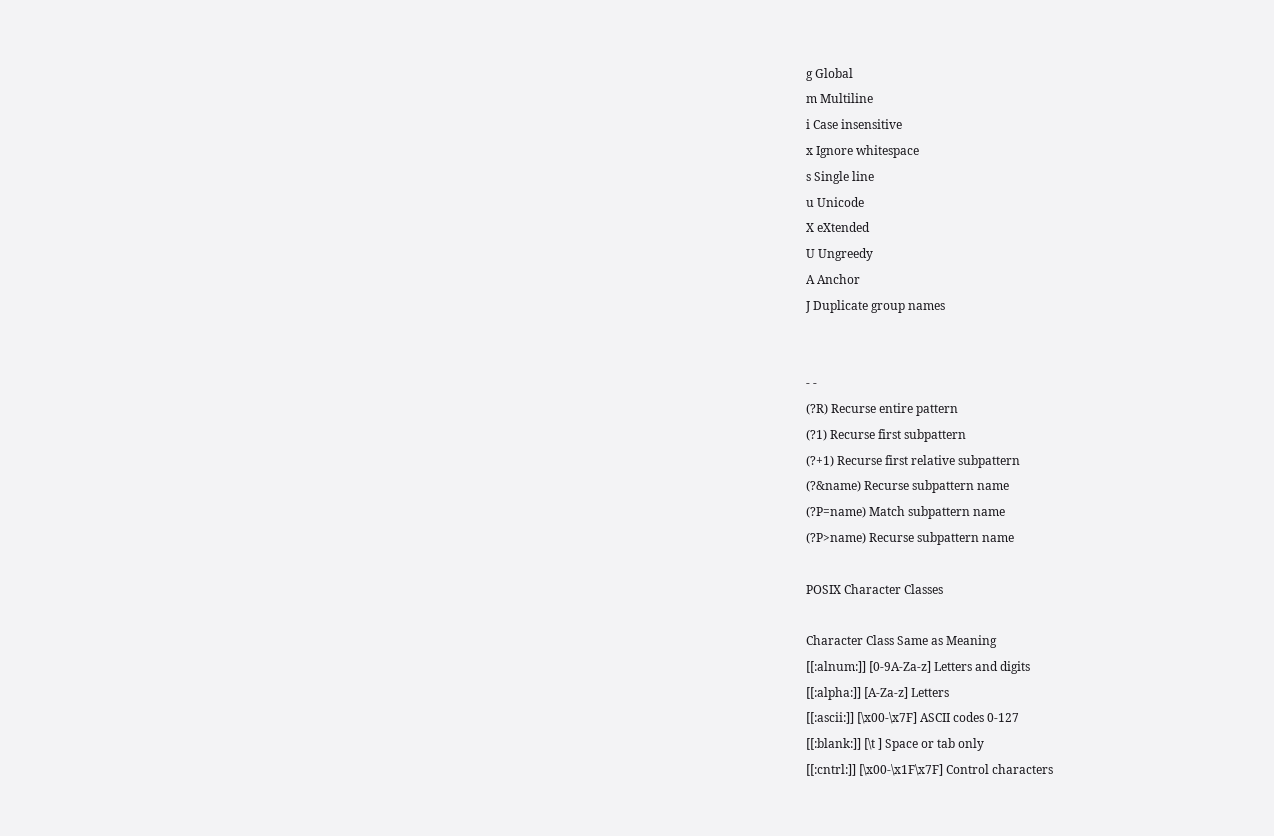g Global
m Multiline
i Case insensitive
x Ignore whitespace
s Single line
u Unicode
X eXtended
U Ungreedy
A Anchor
J Duplicate group names


- -
(?R) Recurse entire pattern
(?1) Recurse first subpattern
(?+1) Recurse first relative subpattern
(?&name) Recurse subpattern name
(?P=name) Match subpattern name
(?P>name) Recurse subpattern name

POSIX Character Classes

Character Class Same as Meaning
[[:alnum:]] [0-9A-Za-z] Letters and digits
[[:alpha:]] [A-Za-z] Letters
[[:ascii:]] [\x00-\x7F] ASCII codes 0-127
[[:blank:]] [\t ] Space or tab only
[[:cntrl:]] [\x00-\x1F\x7F] Control characters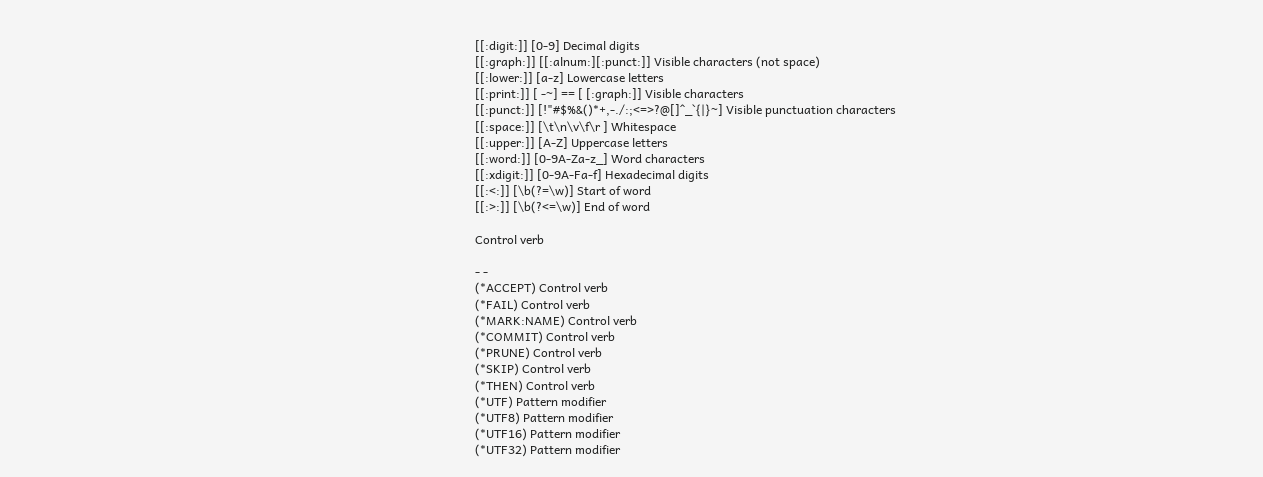[[:digit:]] [0-9] Decimal digits
[[:graph:]] [[:alnum:][:punct:]] Visible characters (not space)
[[:lower:]] [a-z] Lowercase letters
[[:print:]] [ -~] == [ [:graph:]] Visible characters
[[:punct:]] [!"#$%&()*+,-./:;<=>?@[]^_`{|}~] Visible punctuation characters
[[:space:]] [\t\n\v\f\r ] Whitespace
[[:upper:]] [A-Z] Uppercase letters
[[:word:]] [0-9A-Za-z_] Word characters
[[:xdigit:]] [0-9A-Fa-f] Hexadecimal digits
[[:<:]] [\b(?=\w)] Start of word
[[:>:]] [\b(?<=\w)] End of word

Control verb

- -
(*ACCEPT) Control verb
(*FAIL) Control verb
(*MARK:NAME) Control verb
(*COMMIT) Control verb
(*PRUNE) Control verb
(*SKIP) Control verb
(*THEN) Control verb
(*UTF) Pattern modifier
(*UTF8) Pattern modifier
(*UTF16) Pattern modifier
(*UTF32) Pattern modifier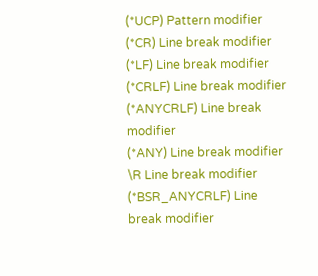(*UCP) Pattern modifier
(*CR) Line break modifier
(*LF) Line break modifier
(*CRLF) Line break modifier
(*ANYCRLF) Line break modifier
(*ANY) Line break modifier
\R Line break modifier
(*BSR_ANYCRLF) Line break modifier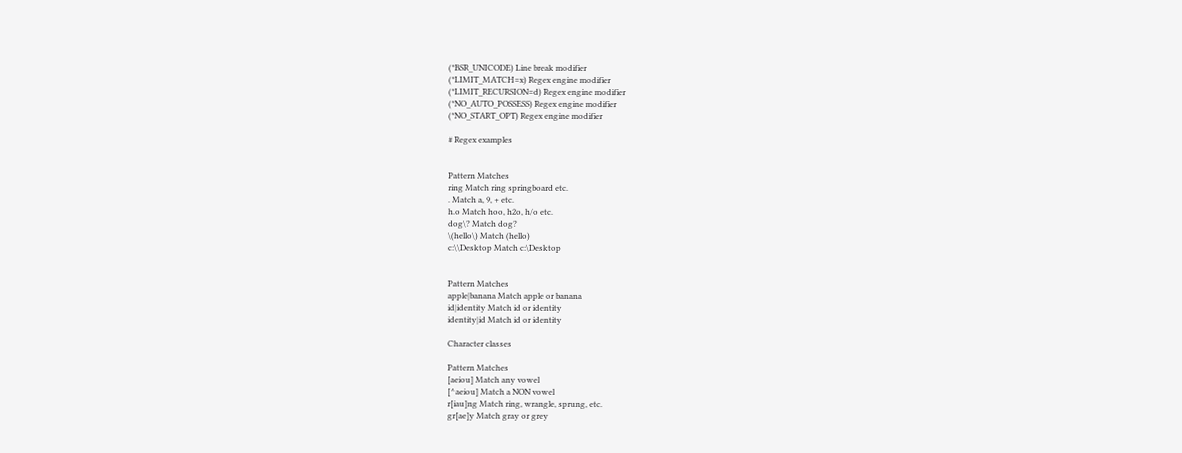(*BSR_UNICODE) Line break modifier
(*LIMIT_MATCH=x) Regex engine modifier
(*LIMIT_RECURSION=d) Regex engine modifier
(*NO_AUTO_POSSESS) Regex engine modifier
(*NO_START_OPT) Regex engine modifier

# Regex examples


Pattern Matches
ring Match ring springboard etc.
. Match a, 9, + etc.
h.o Match hoo, h2o, h/o etc.
dog\? Match dog?
\(hello\) Match (hello)
c:\\Desktop Match c:\Desktop


Pattern Matches
apple|banana Match apple or banana
id|identity Match id or identity
identity|id Match id or identity

Character classes

Pattern Matches
[aeiou] Match any vowel
[^aeiou] Match a NON vowel
r[iau]ng Match ring, wrangle, sprung, etc.
gr[ae]y Match gray or grey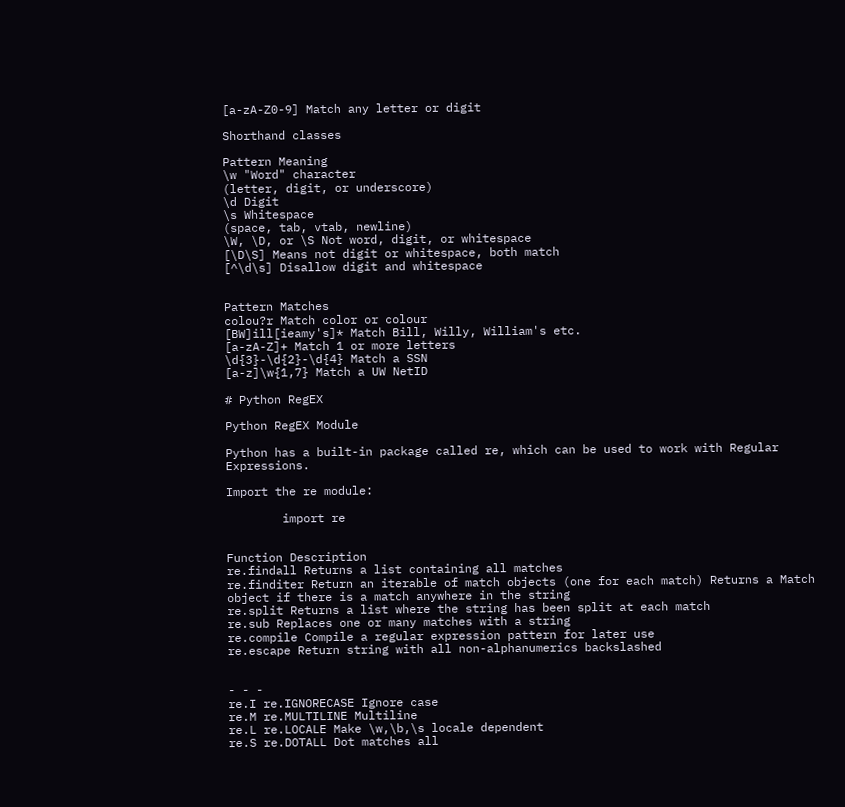[a-zA-Z0-9] Match any letter or digit

Shorthand classes

Pattern Meaning
\w "Word" character
(letter, digit, or underscore)
\d Digit
\s Whitespace
(space, tab, vtab, newline)
\W, \D, or \S Not word, digit, or whitespace
[\D\S] Means not digit or whitespace, both match
[^\d\s] Disallow digit and whitespace


Pattern Matches
colou?r Match color or colour
[BW]ill[ieamy's]* Match Bill, Willy, William's etc.
[a-zA-Z]+ Match 1 or more letters
\d{3}-\d{2}-\d{4} Match a SSN
[a-z]\w{1,7} Match a UW NetID

# Python RegEX

Python RegEX Module

Python has a built-in package called re, which can be used to work with Regular Expressions.

Import the re module:

        import re


Function Description
re.findall Returns a list containing all matches
re.finditer Return an iterable of match objects (one for each match) Returns a Match object if there is a match anywhere in the string
re.split Returns a list where the string has been split at each match
re.sub Replaces one or many matches with a string
re.compile Compile a regular expression pattern for later use
re.escape Return string with all non-alphanumerics backslashed


- - -
re.I re.IGNORECASE Ignore case
re.M re.MULTILINE Multiline
re.L re.LOCALE Make \w,\b,\s locale dependent
re.S re.DOTALL Dot matches all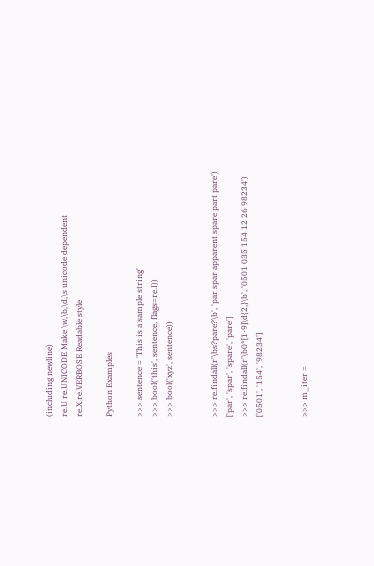(including newline)
re.U re.UNICODE Make \w,\b,\d,\s unicode dependent
re.X re.VERBOSE Readable style

Python Examples

>>> sentence = 'This is a sample string'
>>> bool('this', sentence, flags=re.I))
>>> bool('xyz', sentence))


>>> re.findall(r'\bs?pare?\b', 'par spar apparent spare part pare')
['par', 'spar', 'spare', 'pare']
>>> re.findall(r'\b0*[1-9]\d{2,}\b', '0501 035 154 12 26 98234')
['0501', '154', '98234']


>>> m_iter =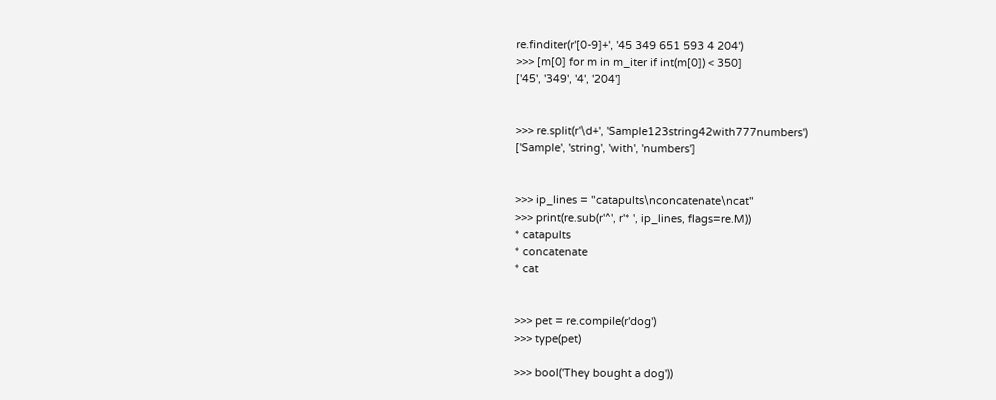re.finditer(r'[0-9]+', '45 349 651 593 4 204')
>>> [m[0] for m in m_iter if int(m[0]) < 350]
['45', '349', '4', '204']


>>> re.split(r'\d+', 'Sample123string42with777numbers')
['Sample', 'string', 'with', 'numbers']


>>> ip_lines = "catapults\nconcatenate\ncat"
>>> print(re.sub(r'^', r'* ', ip_lines, flags=re.M))
* catapults
* concatenate
* cat


>>> pet = re.compile(r'dog')
>>> type(pet)

>>> bool('They bought a dog'))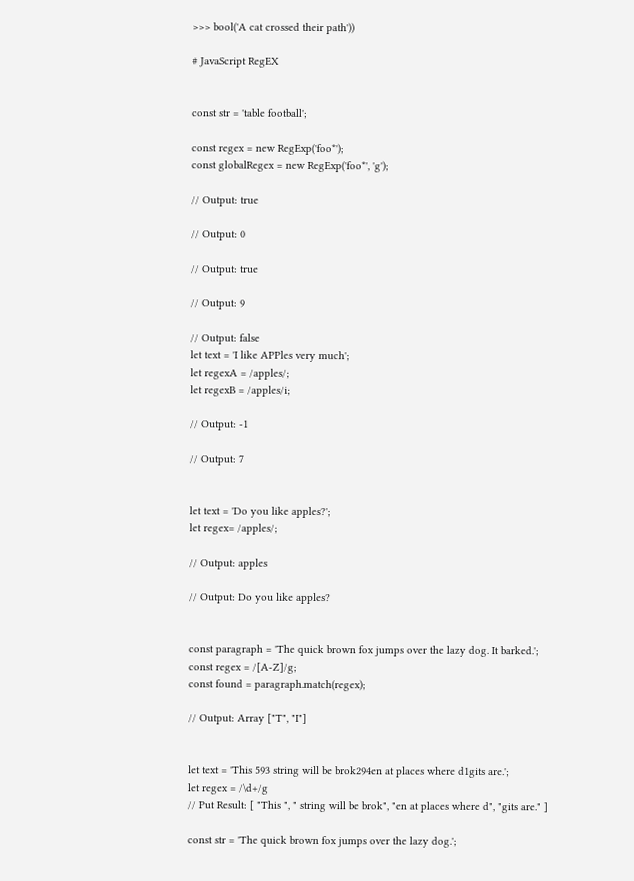>>> bool('A cat crossed their path'))

# JavaScript RegEX


const str = 'table football';

const regex = new RegExp('foo*');
const globalRegex = new RegExp('foo*', 'g');

// Output: true

// Output: 0

// Output: true

// Output: 9

// Output: false
let text = 'I like APPles very much';
let regexA = /apples/;
let regexB = /apples/i;

// Output: -1

// Output: 7


let text = 'Do you like apples?';
let regex= /apples/;

// Output: apples

// Output: Do you like apples?


const paragraph = 'The quick brown fox jumps over the lazy dog. It barked.';
const regex = /[A-Z]/g;
const found = paragraph.match(regex);

// Output: Array ["T", "I"]


let text = 'This 593 string will be brok294en at places where d1gits are.';
let regex = /\d+/g
// Put Result: [ "This ", " string will be brok", "en at places where d", "gits are." ]

const str = 'The quick brown fox jumps over the lazy dog.';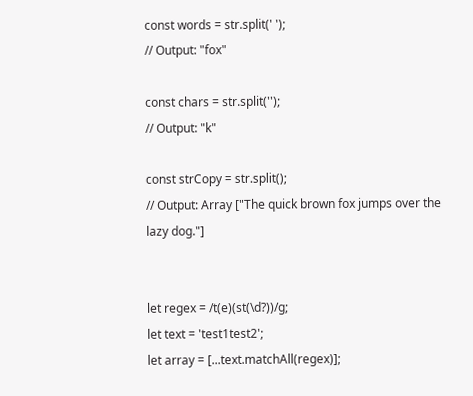const words = str.split(' ');
// Output: "fox"

const chars = str.split('');
// Output: "k"

const strCopy = str.split();
// Output: Array ["The quick brown fox jumps over the lazy dog."]


let regex = /t(e)(st(\d?))/g;
let text = 'test1test2';
let array = [...text.matchAll(regex)];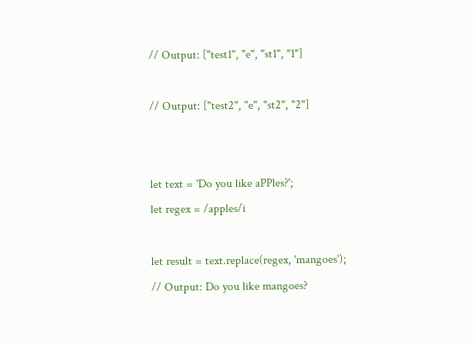// Output: ["test1", "e", "st1", "1"]

// Output: ["test2", "e", "st2", "2"]


let text = 'Do you like aPPles?';
let regex = /apples/i

let result = text.replace(regex, 'mangoes');
// Output: Do you like mangoes?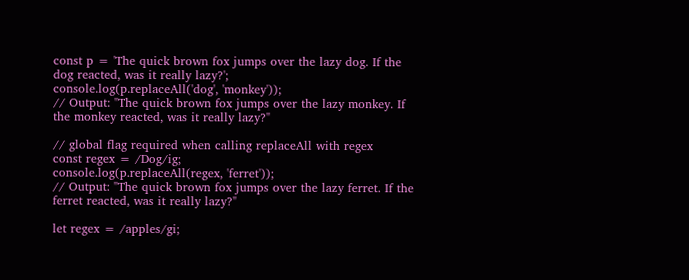const p = 'The quick brown fox jumps over the lazy dog. If the dog reacted, was it really lazy?';
console.log(p.replaceAll('dog', 'monkey'));
// Output: "The quick brown fox jumps over the lazy monkey. If the monkey reacted, was it really lazy?"

// global flag required when calling replaceAll with regex
const regex = /Dog/ig;
console.log(p.replaceAll(regex, 'ferret'));
// Output: "The quick brown fox jumps over the lazy ferret. If the ferret reacted, was it really lazy?"

let regex = /apples/gi;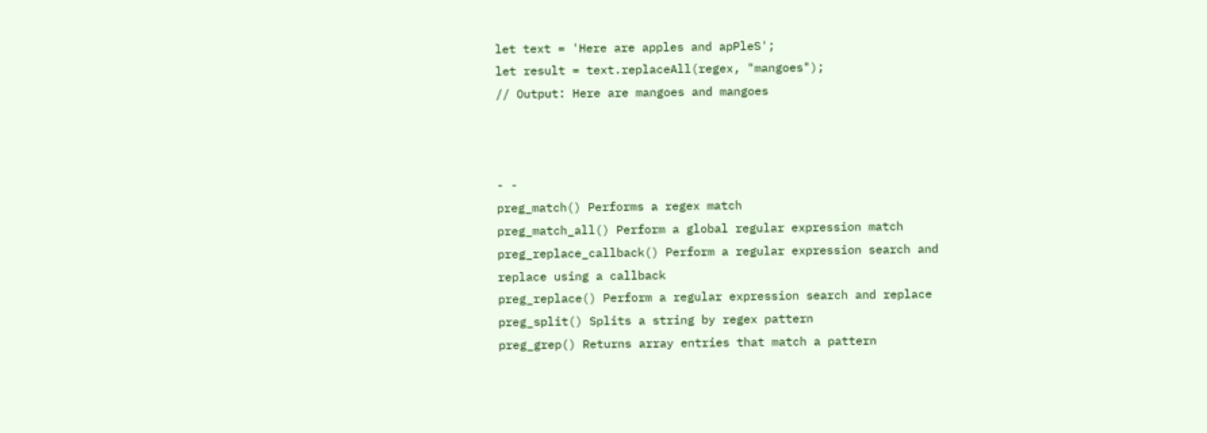let text = 'Here are apples and apPleS';
let result = text.replaceAll(regex, "mangoes");
// Output: Here are mangoes and mangoes



- -
preg_match() Performs a regex match
preg_match_all() Perform a global regular expression match
preg_replace_callback() Perform a regular expression search and replace using a callback
preg_replace() Perform a regular expression search and replace
preg_split() Splits a string by regex pattern
preg_grep() Returns array entries that match a pattern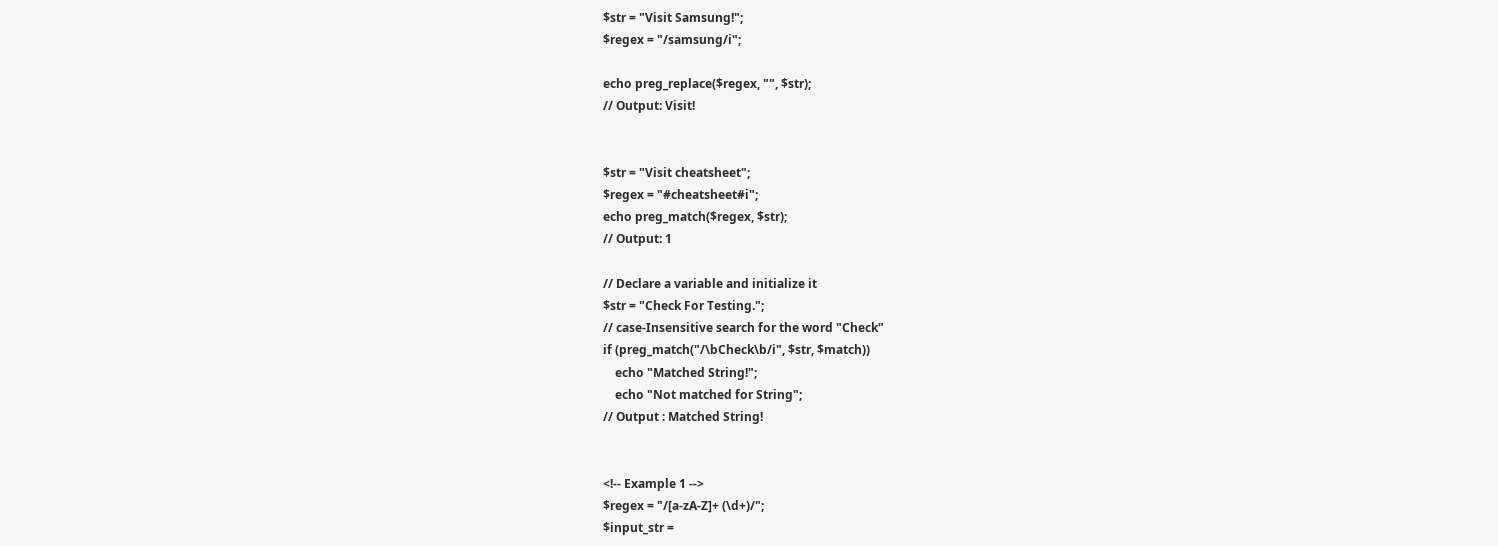$str = "Visit Samsung!";
$regex = "/samsung/i";

echo preg_replace($regex, "", $str);
// Output: Visit!


$str = "Visit cheatsheet";
$regex = "#cheatsheet#i";
echo preg_match($regex, $str);
// Output: 1

// Declare a variable and initialize it
$str = "Check For Testing.";
// case-Insensitive search for the word "Check"
if (preg_match("/\bCheck\b/i", $str, $match))
    echo "Matched String!";
    echo "Not matched for String";
// Output : Matched String!


<!-- Example 1 -->
$regex = "/[a-zA-Z]+ (\d+)/";
$input_str =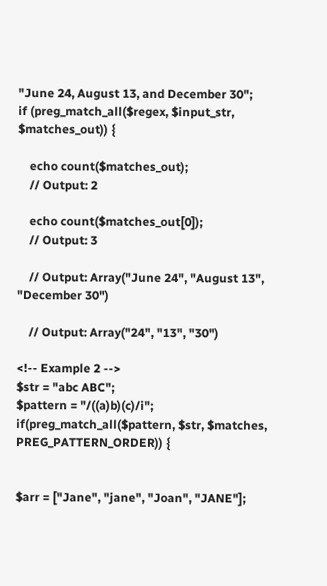"June 24, August 13, and December 30";
if (preg_match_all($regex, $input_str, $matches_out)) {

    echo count($matches_out);
    // Output: 2

    echo count($matches_out[0]);
    // Output: 3

    // Output: Array("June 24", "August 13", "December 30")

    // Output: Array("24", "13", "30")

<!-- Example 2 -->
$str = "abc ABC";
$pattern = "/((a)b)(c)/i";
if(preg_match_all($pattern, $str, $matches, PREG_PATTERN_ORDER)) {


$arr = ["Jane", "jane", "Joan", "JANE"];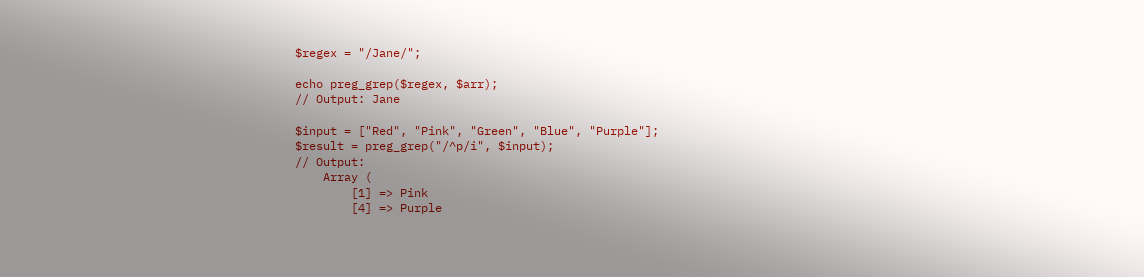$regex = "/Jane/";

echo preg_grep($regex, $arr);
// Output: Jane

$input = ["Red", "Pink", "Green", "Blue", "Purple"];
$result = preg_grep("/^p/i", $input);
// Output:
    Array (
        [1] => Pink
        [4] => Purple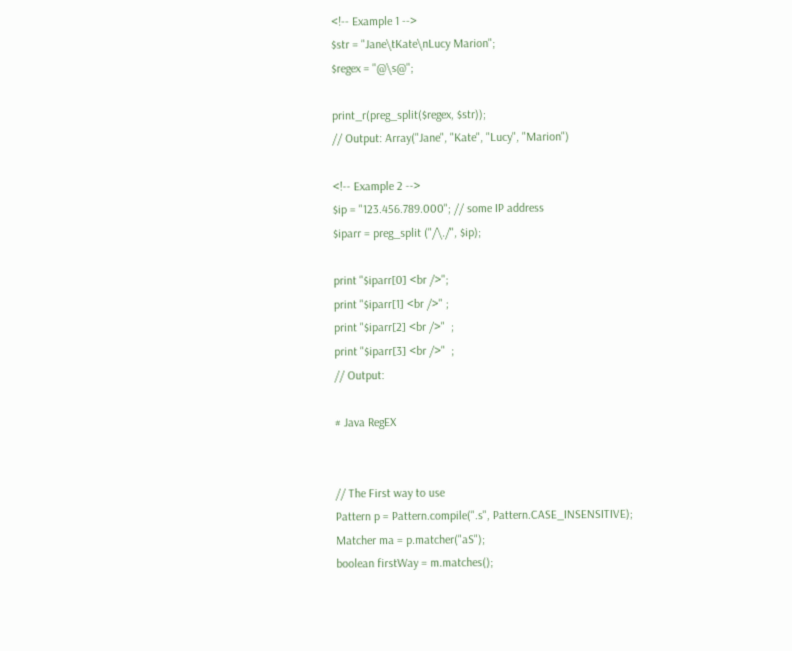<!-- Example 1 -->
$str = "Jane\tKate\nLucy Marion";
$regex = "@\s@";

print_r(preg_split($regex, $str));
// Output: Array("Jane", "Kate", "Lucy", "Marion")

<!-- Example 2 -->
$ip = "123.456.789.000"; // some IP address
$iparr = preg_split ("/\./", $ip);

print "$iparr[0] <br />";
print "$iparr[1] <br />" ;
print "$iparr[2] <br />"  ;
print "$iparr[3] <br />"  ;
// Output:

# Java RegEX


// The First way to use
Pattern p = Pattern.compile(".s", Pattern.CASE_INSENSITIVE);
Matcher ma = p.matcher("aS");
boolean firstWay = m.matches();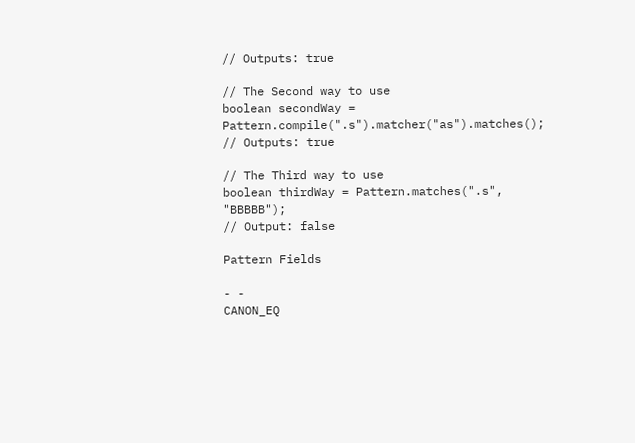// Outputs: true

// The Second way to use
boolean secondWay = Pattern.compile(".s").matcher("as").matches();
// Outputs: true

// The Third way to use
boolean thirdWay = Pattern.matches(".s", "BBBBB");
// Output: false

Pattern Fields

- -
CANON_EQ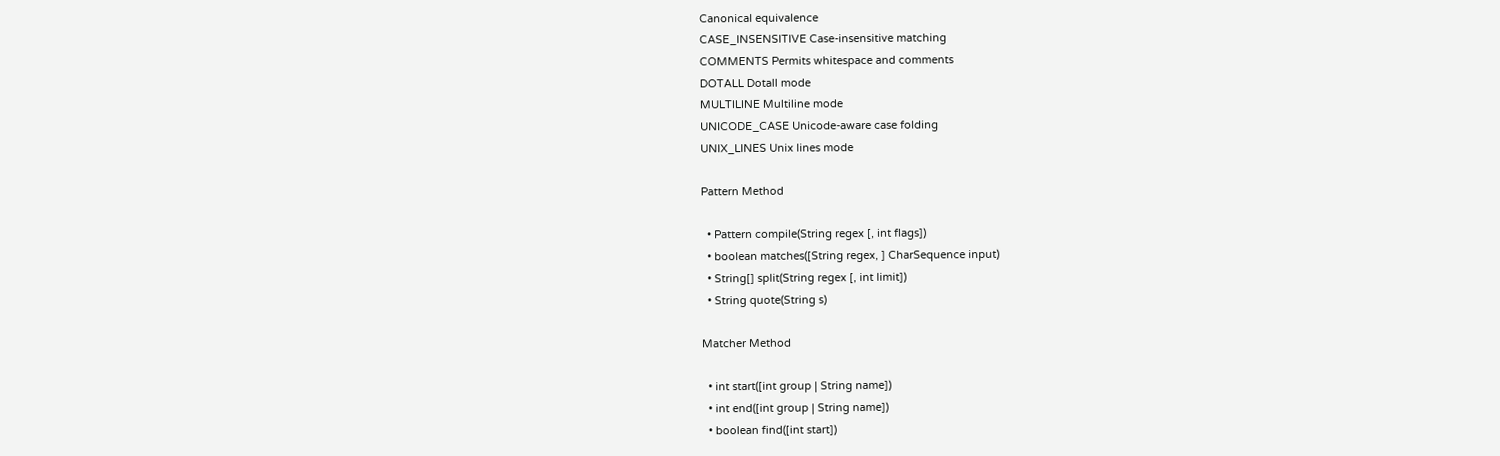Canonical equivalence
CASE_INSENSITIVE Case-insensitive matching
COMMENTS Permits whitespace and comments
DOTALL Dotall mode
MULTILINE Multiline mode
UNICODE_CASE Unicode-aware case folding
UNIX_LINES Unix lines mode

Pattern Method

  • Pattern compile(String regex [, int flags])
  • boolean matches([String regex, ] CharSequence input)
  • String[] split(String regex [, int limit])
  • String quote(String s)

Matcher Method

  • int start([int group | String name])
  • int end([int group | String name])
  • boolean find([int start])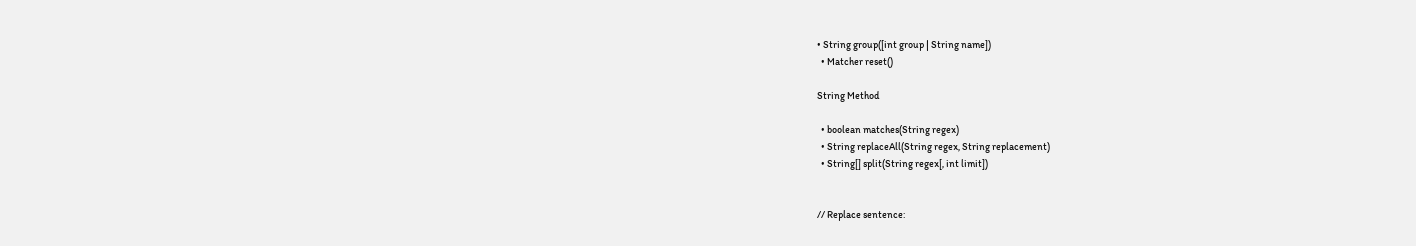• String group([int group | String name])
  • Matcher reset()

String Method

  • boolean matches(String regex)
  • String replaceAll(String regex, String replacement)
  • String[] split(String regex[, int limit])


// Replace sentence: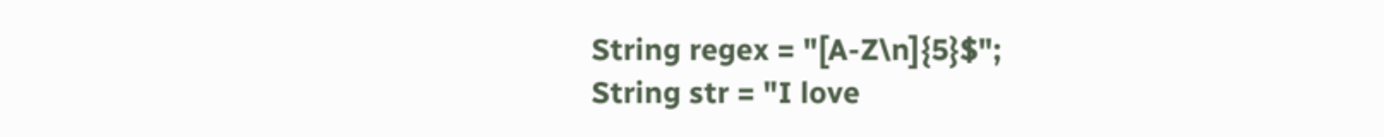String regex = "[A-Z\n]{5}$";
String str = "I love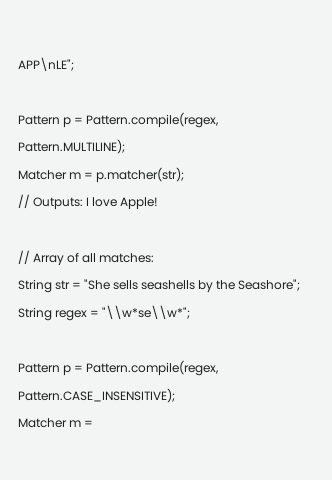APP\nLE";

Pattern p = Pattern.compile(regex, Pattern.MULTILINE);
Matcher m = p.matcher(str);
// Outputs: I love Apple!

// Array of all matches:
String str = "She sells seashells by the Seashore";
String regex = "\\w*se\\w*";

Pattern p = Pattern.compile(regex, Pattern.CASE_INSENSITIVE);
Matcher m =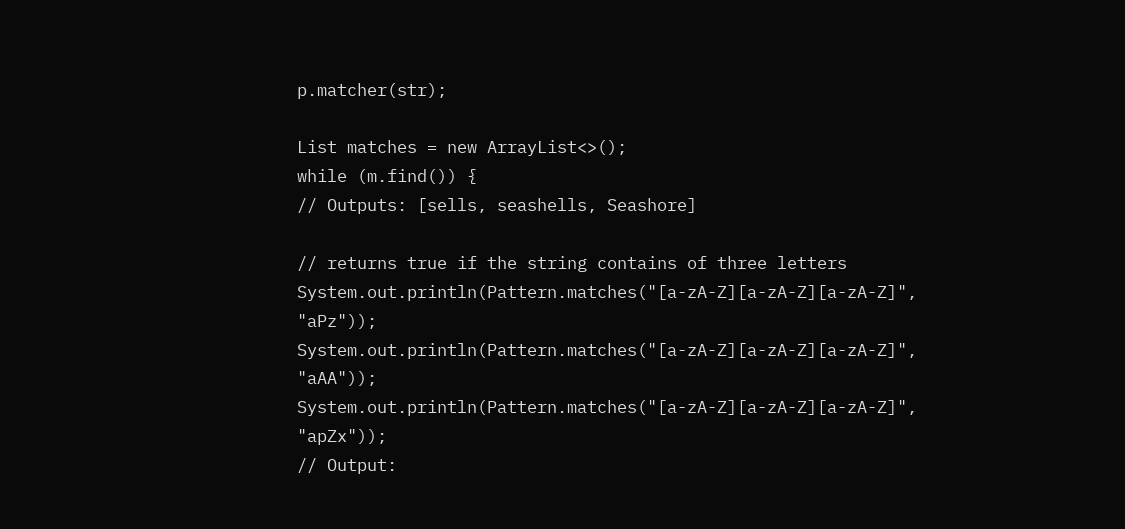p.matcher(str);

List matches = new ArrayList<>();
while (m.find()) {
// Outputs: [sells, seashells, Seashore]

// returns true if the string contains of three letters
System.out.println(Pattern.matches("[a-zA-Z][a-zA-Z][a-zA-Z]", "aPz"));
System.out.println(Pattern.matches("[a-zA-Z][a-zA-Z][a-zA-Z]", "aAA"));
System.out.println(Pattern.matches("[a-zA-Z][a-zA-Z][a-zA-Z]", "apZx"));
// Output: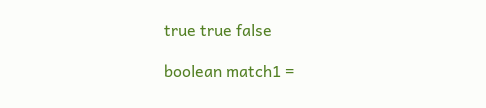true true false

boolean match1 =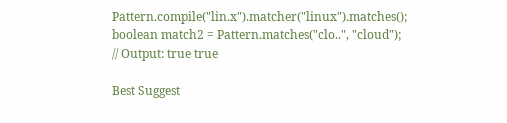Pattern.compile("lin.x").matcher("linux").matches();
boolean match2 = Pattern.matches("clo..", "cloud");
// Output: true true

Best Suggest